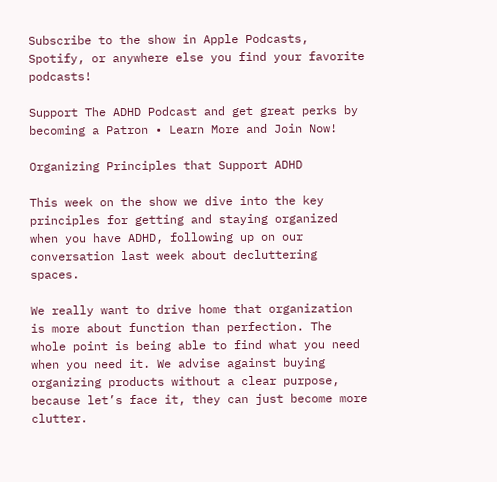Subscribe to the show in Apple Podcasts, Spotify, or anywhere else you find your favorite podcasts!

Support The ADHD Podcast and get great perks by becoming a Patron • Learn More and Join Now!

Organizing Principles that Support ADHD

This week on the show we dive into the key principles for getting and staying organized when you have ADHD, following up on our conversation last week about decluttering spaces.

We really want to drive home that organization is more about function than perfection. The whole point is being able to find what you need when you need it. We advise against buying organizing products without a clear purpose, because let’s face it, they can just become more clutter.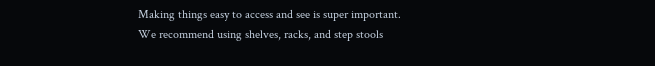Making things easy to access and see is super important. We recommend using shelves, racks, and step stools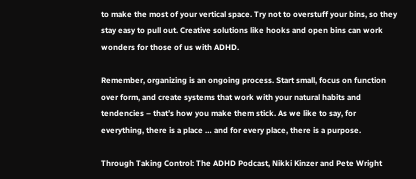to make the most of your vertical space. Try not to overstuff your bins, so they stay easy to pull out. Creative solutions like hooks and open bins can work wonders for those of us with ADHD.

Remember, organizing is an ongoing process. Start small, focus on function over form, and create systems that work with your natural habits and tendencies – that’s how you make them stick. As we like to say, for everything, there is a place … and for every place, there is a purpose.

Through Taking Control: The ADHD Podcast, Nikki Kinzer and Pete Wright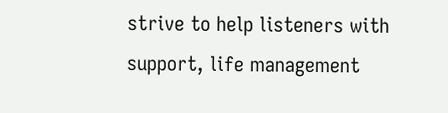strive to help listeners with support, life management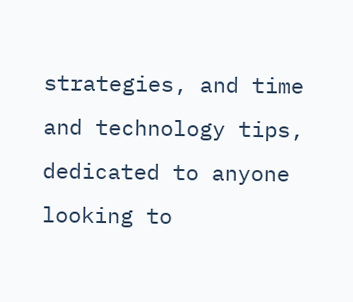strategies, and time and technology tips, dedicated to anyone looking to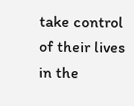take control of their lives in the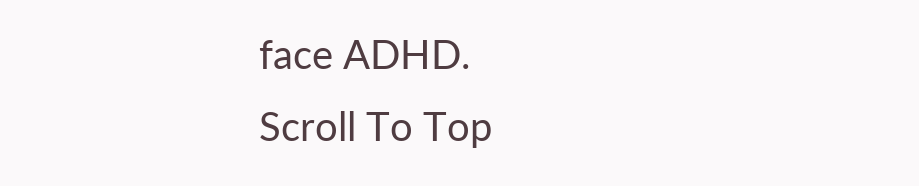face ADHD.
Scroll To Top